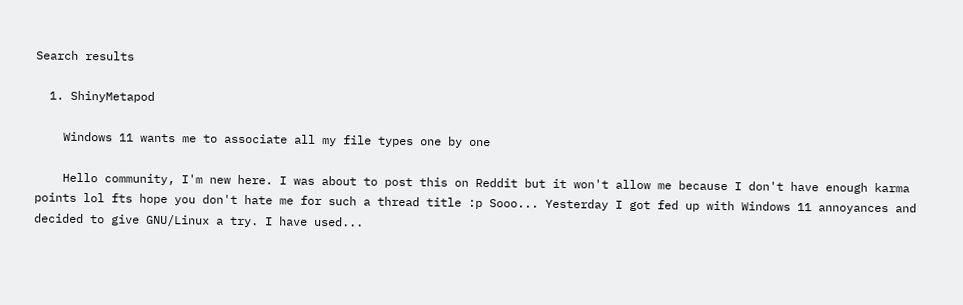Search results

  1. ShinyMetapod

    Windows 11 wants me to associate all my file types one by one

    Hello community, I'm new here. I was about to post this on Reddit but it won't allow me because I don't have enough karma points lol fts hope you don't hate me for such a thread title :p Sooo... Yesterday I got fed up with Windows 11 annoyances and decided to give GNU/Linux a try. I have used...